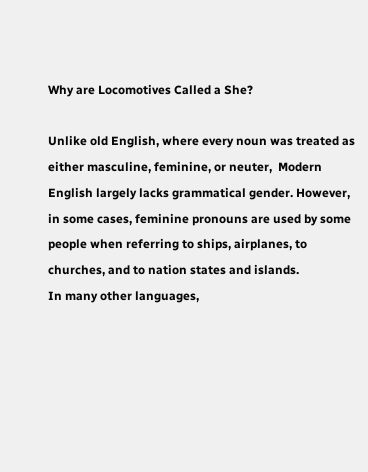Why are Locomotives Called a She?

Unlike old English, where every noun was treated as either masculine, feminine, or neuter,  Modern English largely lacks grammatical gender. However, in some cases, feminine pronouns are used by some people when referring to ships, airplanes, to churches, and to nation states and islands.
In many other languages,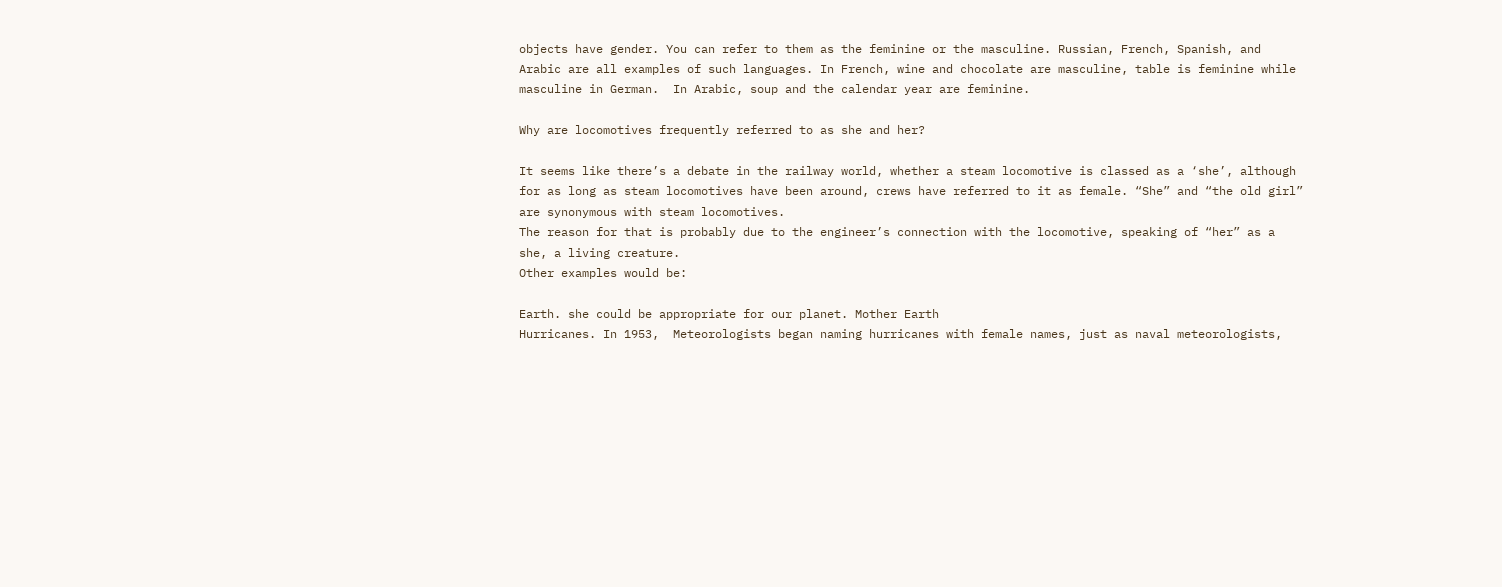objects have gender. You can refer to them as the feminine or the masculine. Russian, French, Spanish, and Arabic are all examples of such languages. In French, wine and chocolate are masculine, table is feminine while masculine in German.  In Arabic, soup and the calendar year are feminine.

Why are locomotives frequently referred to as she and her?

It seems like there’s a debate in the railway world, whether a steam locomotive is classed as a ‘she’, although for as long as steam locomotives have been around, crews have referred to it as female. “She” and “the old girl” are synonymous with steam locomotives.
The reason for that is probably due to the engineer’s connection with the locomotive, speaking of “her” as a she, a living creature.
Other examples would be:

Earth. she could be appropriate for our planet. Mother Earth
Hurricanes. In 1953,  Meteorologists began naming hurricanes with female names, just as naval meteorologists,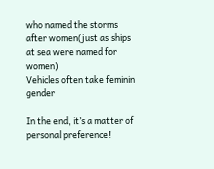who named the storms after women(just as ships at sea were named for women)
Vehicles often take feminin gender

In the end, it’s a matter of personal preference!